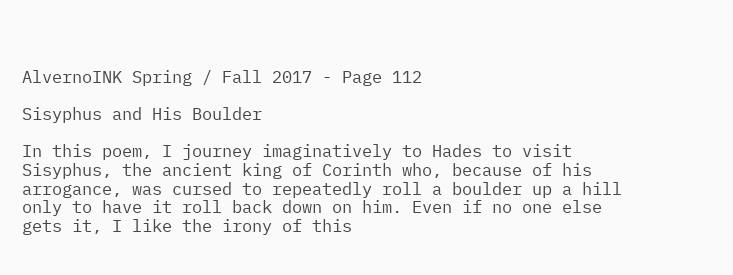AlvernoINK Spring / Fall 2017 - Page 112

Sisyphus and His Boulder

In this poem, I journey imaginatively to Hades to visit Sisyphus, the ancient king of Corinth who, because of his arrogance, was cursed to repeatedly roll a boulder up a hill only to have it roll back down on him. Even if no one else gets it, I like the irony of this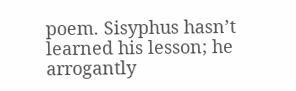poem. Sisyphus hasn’t learned his lesson; he arrogantly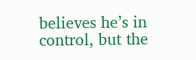believes he’s in control, but the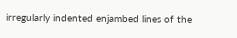irregularly indented enjambed lines of the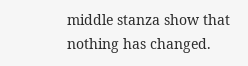middle stanza show that nothing has changed.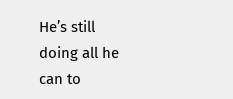He’s still doing all he can to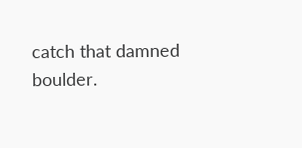catch that damned boulder.